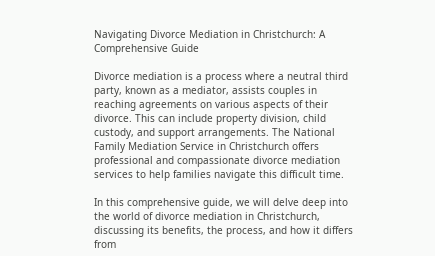Navigating Divorce Mediation in Christchurch: A Comprehensive Guide

Divorce mediation is a process where a neutral third party, known as a mediator, assists couples in reaching agreements on various aspects of their divorce. This can include property division, child custody, and support arrangements. The National Family Mediation Service in Christchurch offers professional and compassionate divorce mediation services to help families navigate this difficult time.

In this comprehensive guide, we will delve deep into the world of divorce mediation in Christchurch, discussing its benefits, the process, and how it differs from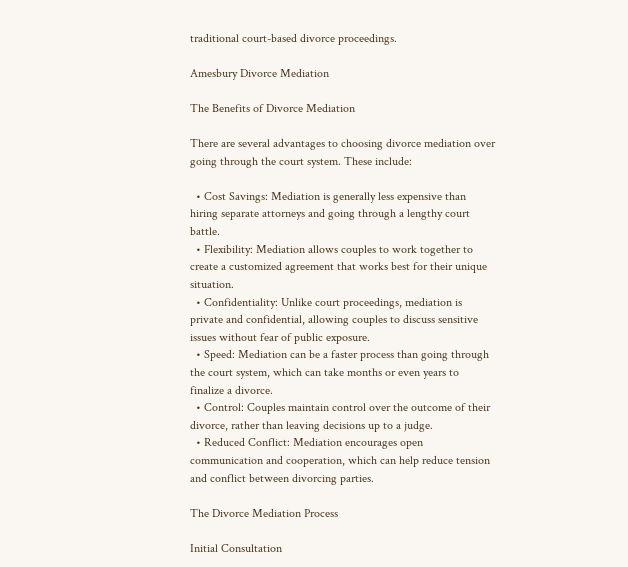traditional court-based divorce proceedings.

Amesbury Divorce Mediation

The Benefits of Divorce Mediation

There are several advantages to choosing divorce mediation over going through the court system. These include:

  • Cost Savings: Mediation is generally less expensive than hiring separate attorneys and going through a lengthy court battle.
  • Flexibility: Mediation allows couples to work together to create a customized agreement that works best for their unique situation.
  • Confidentiality: Unlike court proceedings, mediation is private and confidential, allowing couples to discuss sensitive issues without fear of public exposure.
  • Speed: Mediation can be a faster process than going through the court system, which can take months or even years to finalize a divorce.
  • Control: Couples maintain control over the outcome of their divorce, rather than leaving decisions up to a judge.
  • Reduced Conflict: Mediation encourages open communication and cooperation, which can help reduce tension and conflict between divorcing parties.

The Divorce Mediation Process

Initial Consultation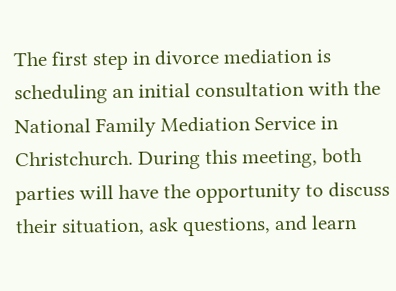The first step in divorce mediation is scheduling an initial consultation with the National Family Mediation Service in Christchurch. During this meeting, both parties will have the opportunity to discuss their situation, ask questions, and learn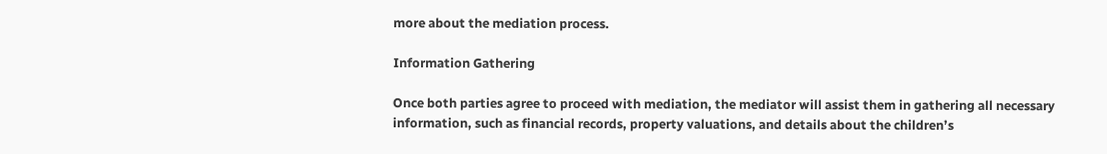more about the mediation process.

Information Gathering

Once both parties agree to proceed with mediation, the mediator will assist them in gathering all necessary information, such as financial records, property valuations, and details about the children’s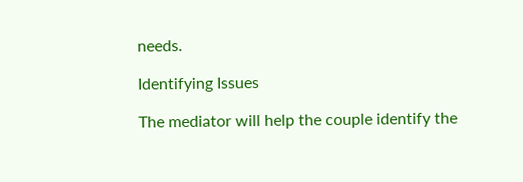needs.

Identifying Issues

The mediator will help the couple identify the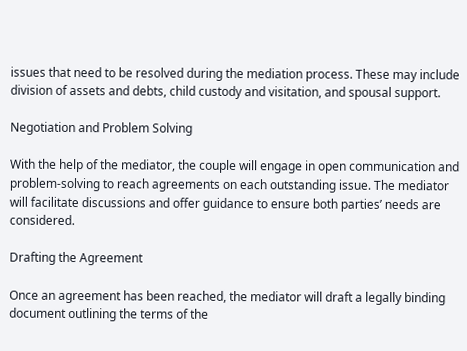issues that need to be resolved during the mediation process. These may include division of assets and debts, child custody and visitation, and spousal support.

Negotiation and Problem Solving

With the help of the mediator, the couple will engage in open communication and problem-solving to reach agreements on each outstanding issue. The mediator will facilitate discussions and offer guidance to ensure both parties’ needs are considered.

Drafting the Agreement

Once an agreement has been reached, the mediator will draft a legally binding document outlining the terms of the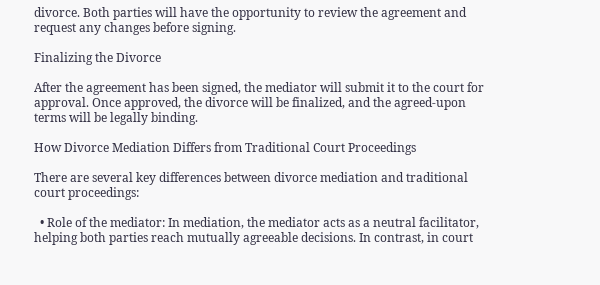divorce. Both parties will have the opportunity to review the agreement and request any changes before signing.

Finalizing the Divorce

After the agreement has been signed, the mediator will submit it to the court for approval. Once approved, the divorce will be finalized, and the agreed-upon terms will be legally binding.

How Divorce Mediation Differs from Traditional Court Proceedings

There are several key differences between divorce mediation and traditional court proceedings:

  • Role of the mediator: In mediation, the mediator acts as a neutral facilitator, helping both parties reach mutually agreeable decisions. In contrast, in court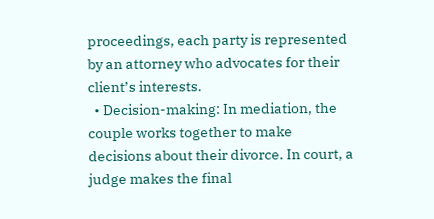proceedings, each party is represented by an attorney who advocates for their client’s interests.
  • Decision-making: In mediation, the couple works together to make decisions about their divorce. In court, a judge makes the final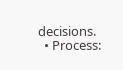decisions.
  • Process: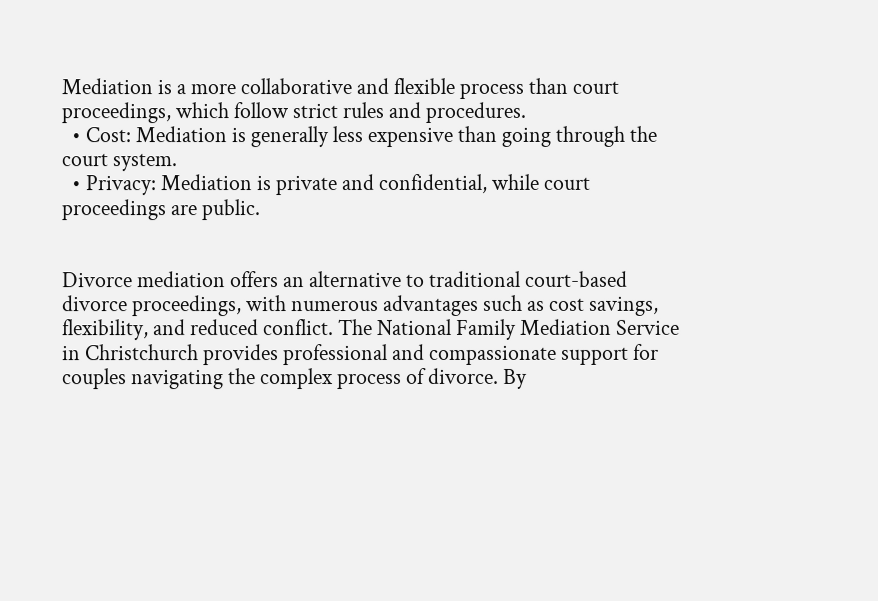Mediation is a more collaborative and flexible process than court proceedings, which follow strict rules and procedures.
  • Cost: Mediation is generally less expensive than going through the court system.
  • Privacy: Mediation is private and confidential, while court proceedings are public.


Divorce mediation offers an alternative to traditional court-based divorce proceedings, with numerous advantages such as cost savings, flexibility, and reduced conflict. The National Family Mediation Service in Christchurch provides professional and compassionate support for couples navigating the complex process of divorce. By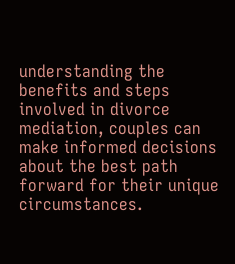understanding the benefits and steps involved in divorce mediation, couples can make informed decisions about the best path forward for their unique circumstances.